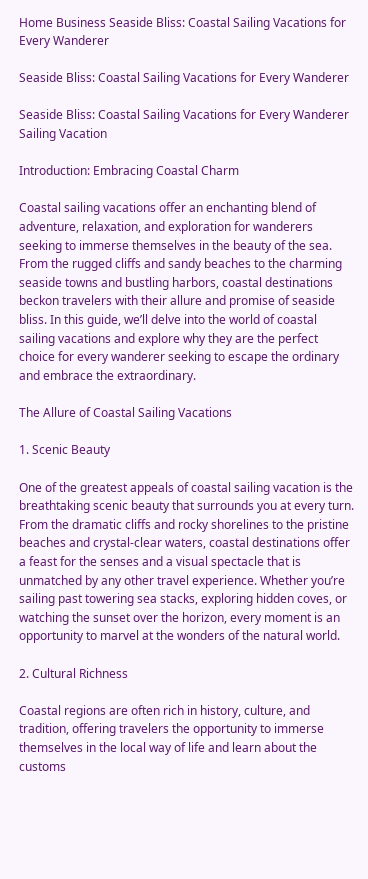Home Business Seaside Bliss: Coastal Sailing Vacations for Every Wanderer

Seaside Bliss: Coastal Sailing Vacations for Every Wanderer

Seaside Bliss: Coastal Sailing Vacations for Every Wanderer
Sailing Vacation

Introduction: Embracing Coastal Charm

Coastal sailing vacations offer an enchanting blend of adventure, relaxation, and exploration for wanderers seeking to immerse themselves in the beauty of the sea. From the rugged cliffs and sandy beaches to the charming seaside towns and bustling harbors, coastal destinations beckon travelers with their allure and promise of seaside bliss. In this guide, we’ll delve into the world of coastal sailing vacations and explore why they are the perfect choice for every wanderer seeking to escape the ordinary and embrace the extraordinary.

The Allure of Coastal Sailing Vacations

1. Scenic Beauty

One of the greatest appeals of coastal sailing vacation is the breathtaking scenic beauty that surrounds you at every turn. From the dramatic cliffs and rocky shorelines to the pristine beaches and crystal-clear waters, coastal destinations offer a feast for the senses and a visual spectacle that is unmatched by any other travel experience. Whether you’re sailing past towering sea stacks, exploring hidden coves, or watching the sunset over the horizon, every moment is an opportunity to marvel at the wonders of the natural world.

2. Cultural Richness

Coastal regions are often rich in history, culture, and tradition, offering travelers the opportunity to immerse themselves in the local way of life and learn about the customs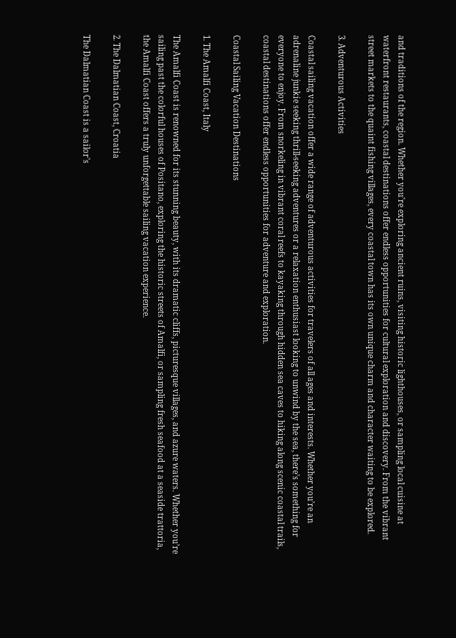and traditions of the region. Whether you’re exploring ancient ruins, visiting historic lighthouses, or sampling local cuisine at waterfront restaurants, coastal destinations offer endless opportunities for cultural exploration and discovery. From the vibrant street markets to the quaint fishing villages, every coastal town has its own unique charm and character waiting to be explored.

3. Adventurous Activities

Coastal sailing vacation offer a wide range of adventurous activities for travelers of all ages and interests. Whether you’re an adrenaline junkie seeking thrill-seeking adventures or a relaxation enthusiast looking to unwind by the sea, there’s something for everyone to enjoy. From snorkeling in vibrant coral reefs to kayaking through hidden sea caves to hiking along scenic coastal trails, coastal destinations offer endless opportunities for adventure and exploration.

Coastal Sailing Vacation Destinations

1. The Amalfi Coast, Italy

The Amalfi Coast is renowned for its stunning beauty, with its dramatic cliffs, picturesque villages, and azure waters. Whether you’re sailing past the colorful houses of Positano, exploring the historic streets of Amalfi, or sampling fresh seafood at a seaside trattoria, the Amalfi Coast offers a truly unforgettable sailing vacation experience.

2. The Dalmatian Coast, Croatia

The Dalmatian Coast is a sailor’s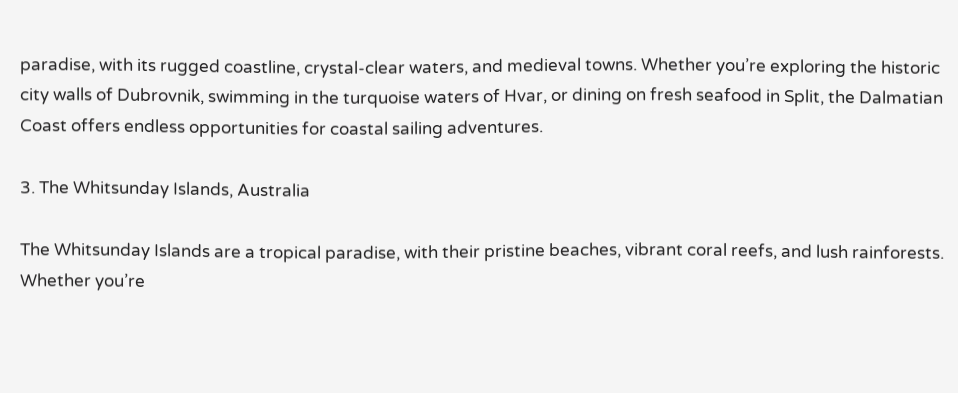paradise, with its rugged coastline, crystal-clear waters, and medieval towns. Whether you’re exploring the historic city walls of Dubrovnik, swimming in the turquoise waters of Hvar, or dining on fresh seafood in Split, the Dalmatian Coast offers endless opportunities for coastal sailing adventures.

3. The Whitsunday Islands, Australia

The Whitsunday Islands are a tropical paradise, with their pristine beaches, vibrant coral reefs, and lush rainforests. Whether you’re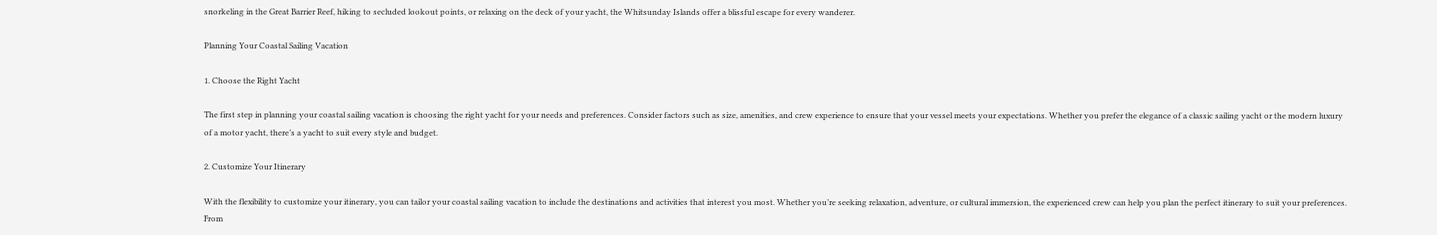snorkeling in the Great Barrier Reef, hiking to secluded lookout points, or relaxing on the deck of your yacht, the Whitsunday Islands offer a blissful escape for every wanderer.

Planning Your Coastal Sailing Vacation

1. Choose the Right Yacht

The first step in planning your coastal sailing vacation is choosing the right yacht for your needs and preferences. Consider factors such as size, amenities, and crew experience to ensure that your vessel meets your expectations. Whether you prefer the elegance of a classic sailing yacht or the modern luxury of a motor yacht, there’s a yacht to suit every style and budget.

2. Customize Your Itinerary

With the flexibility to customize your itinerary, you can tailor your coastal sailing vacation to include the destinations and activities that interest you most. Whether you’re seeking relaxation, adventure, or cultural immersion, the experienced crew can help you plan the perfect itinerary to suit your preferences. From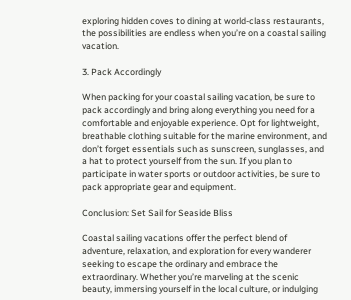exploring hidden coves to dining at world-class restaurants, the possibilities are endless when you’re on a coastal sailing vacation.

3. Pack Accordingly

When packing for your coastal sailing vacation, be sure to pack accordingly and bring along everything you need for a comfortable and enjoyable experience. Opt for lightweight, breathable clothing suitable for the marine environment, and don’t forget essentials such as sunscreen, sunglasses, and a hat to protect yourself from the sun. If you plan to participate in water sports or outdoor activities, be sure to pack appropriate gear and equipment.

Conclusion: Set Sail for Seaside Bliss

Coastal sailing vacations offer the perfect blend of adventure, relaxation, and exploration for every wanderer seeking to escape the ordinary and embrace the extraordinary. Whether you’re marveling at the scenic beauty, immersing yourself in the local culture, or indulging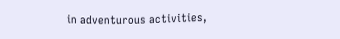in adventurous activities,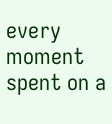every moment spent on a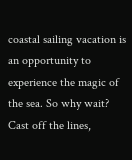coastal sailing vacation is an opportunity to experience the magic of the sea. So why wait? Cast off the lines,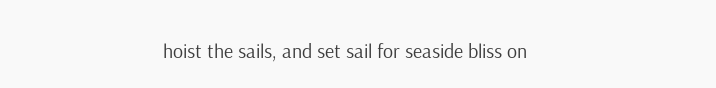hoist the sails, and set sail for seaside bliss on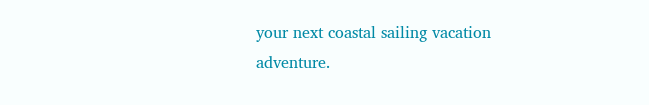your next coastal sailing vacation adventure.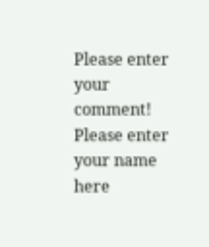Please enter your comment!
Please enter your name here